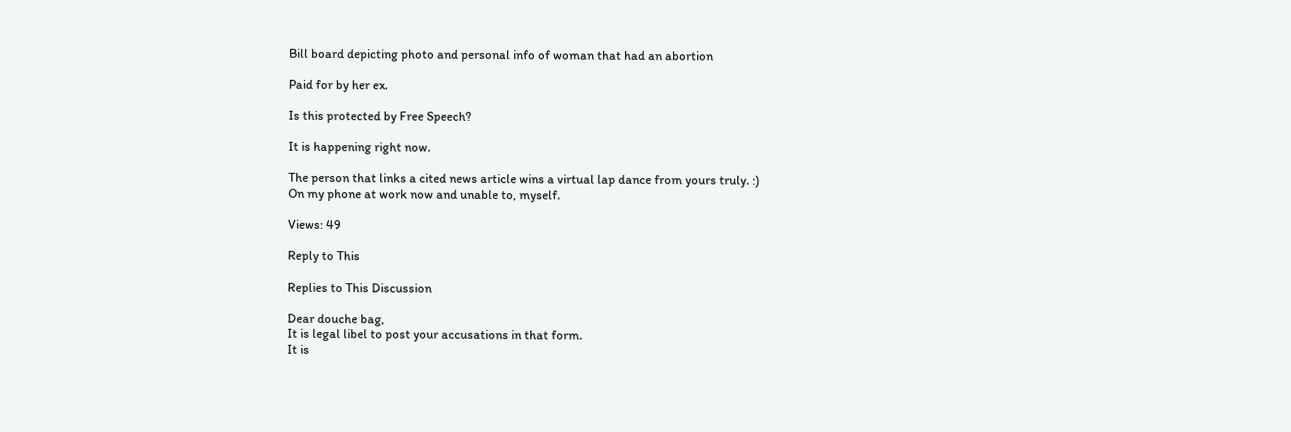Bill board depicting photo and personal info of woman that had an abortion

Paid for by her ex.

Is this protected by Free Speech?

It is happening right now.

The person that links a cited news article wins a virtual lap dance from yours truly. :)
On my phone at work now and unable to, myself.

Views: 49

Reply to This

Replies to This Discussion

Dear douche bag,
It is legal libel to post your accusations in that form.
It is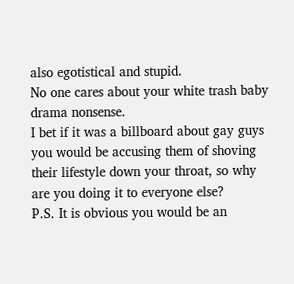also egotistical and stupid.
No one cares about your white trash baby drama nonsense.
I bet if it was a billboard about gay guys you would be accusing them of shoving their lifestyle down your throat, so why are you doing it to everyone else?
P.S. It is obvious you would be an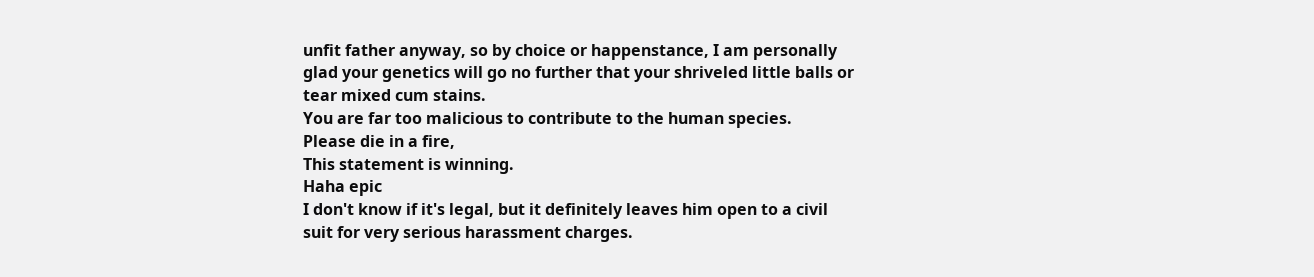unfit father anyway, so by choice or happenstance, I am personally glad your genetics will go no further that your shriveled little balls or tear mixed cum stains.
You are far too malicious to contribute to the human species.
Please die in a fire,
This statement is winning.
Haha epic
I don't know if it's legal, but it definitely leaves him open to a civil suit for very serious harassment charges.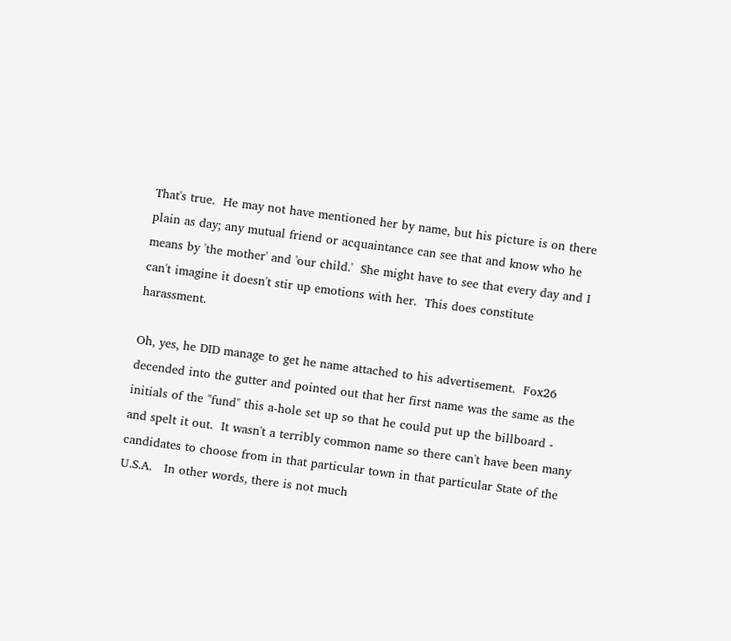That's true.  He may not have mentioned her by name, but his picture is on there plain as day; any mutual friend or acquaintance can see that and know who he means by 'the mother' and 'our child.'  She might have to see that every day and I can't imagine it doesn't stir up emotions with her.  This does constitute harassment.

Oh, yes, he DID manage to get he name attached to his advertisement.  Fox26 decended into the gutter and pointed out that her first name was the same as the initials of the "fund" this a-hole set up so that he could put up the billboard - and spelt it out.  It wasn't a terribly common name so there can't have been many candidates to choose from in that particular town in that particular State of the U.S.A.   In other words, there is not much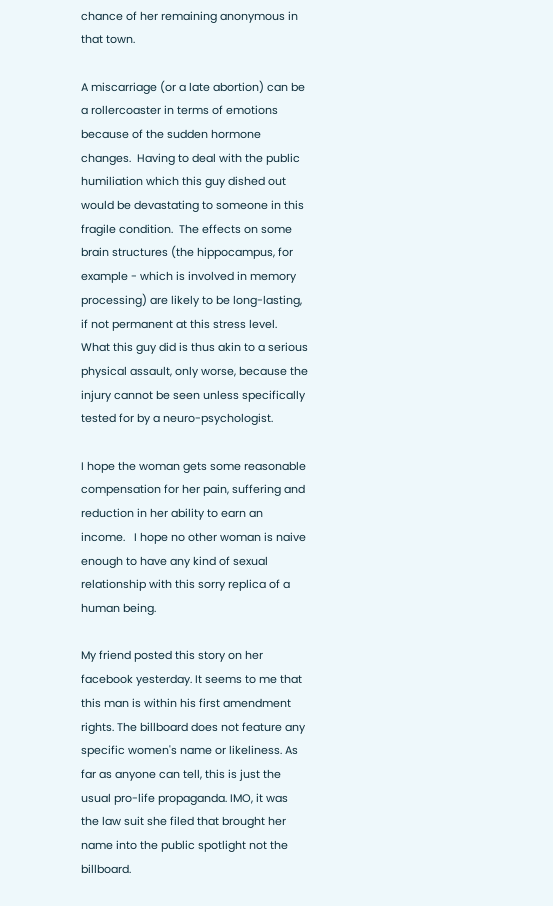chance of her remaining anonymous in that town.

A miscarriage (or a late abortion) can be a rollercoaster in terms of emotions because of the sudden hormone changes.  Having to deal with the public humiliation which this guy dished out would be devastating to someone in this fragile condition.  The effects on some brain structures (the hippocampus, for example - which is involved in memory processing) are likely to be long-lasting, if not permanent at this stress level.  What this guy did is thus akin to a serious physical assault, only worse, because the injury cannot be seen unless specifically tested for by a neuro-psychologist.

I hope the woman gets some reasonable compensation for her pain, suffering and reduction in her ability to earn an income.   I hope no other woman is naive enough to have any kind of sexual relationship with this sorry replica of a human being.

My friend posted this story on her facebook yesterday. It seems to me that this man is within his first amendment rights. The billboard does not feature any specific women's name or likeliness. As far as anyone can tell, this is just the usual pro-life propaganda. IMO, it was the law suit she filed that brought her name into the public spotlight not the billboard.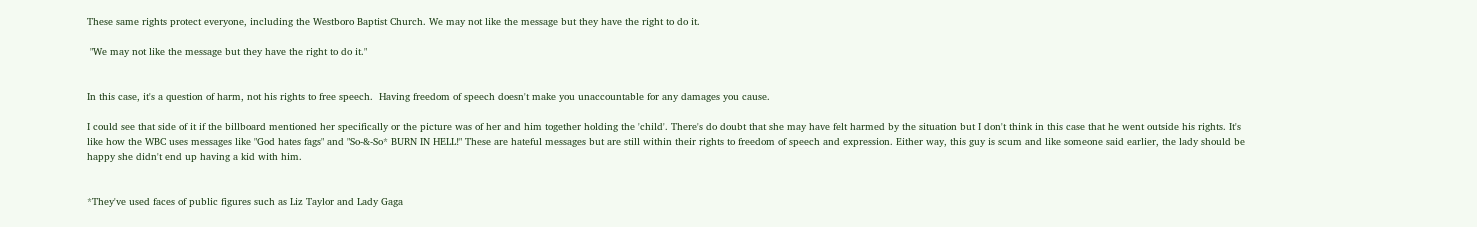These same rights protect everyone, including the Westboro Baptist Church. We may not like the message but they have the right to do it.

 "We may not like the message but they have the right to do it."


In this case, it's a question of harm, not his rights to free speech.  Having freedom of speech doesn't make you unaccountable for any damages you cause.

I could see that side of it if the billboard mentioned her specifically or the picture was of her and him together holding the 'child'. There's do doubt that she may have felt harmed by the situation but I don't think in this case that he went outside his rights. It's like how the WBC uses messages like "God hates fags" and "So-&-So* BURN IN HELL!" These are hateful messages but are still within their rights to freedom of speech and expression. Either way, this guy is scum and like someone said earlier, the lady should be happy she didn't end up having a kid with him.


*They've used faces of public figures such as Liz Taylor and Lady Gaga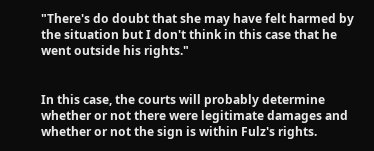"There's do doubt that she may have felt harmed by the situation but I don't think in this case that he went outside his rights."


In this case, the courts will probably determine whether or not there were legitimate damages and whether or not the sign is within Fulz's rights.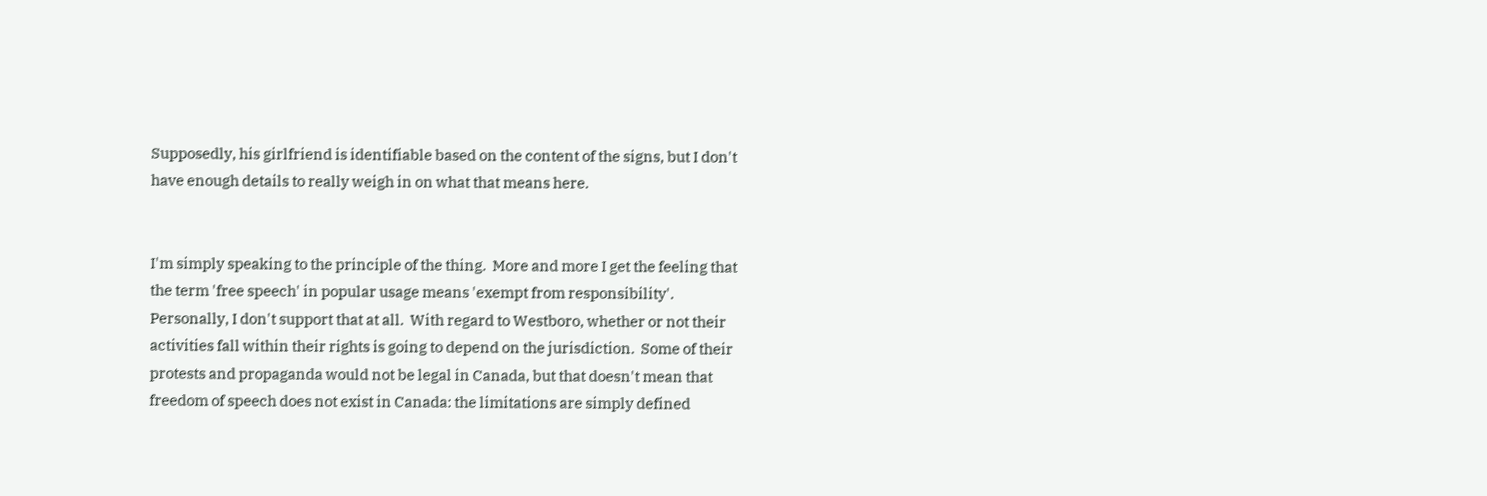Supposedly, his girlfriend is identifiable based on the content of the signs, but I don't have enough details to really weigh in on what that means here.


I'm simply speaking to the principle of the thing.  More and more I get the feeling that the term 'free speech' in popular usage means 'exempt from responsibility'.  Personally, I don't support that at all.  With regard to Westboro, whether or not their activities fall within their rights is going to depend on the jurisdiction.  Some of their protests and propaganda would not be legal in Canada, but that doesn't mean that freedom of speech does not exist in Canada: the limitations are simply defined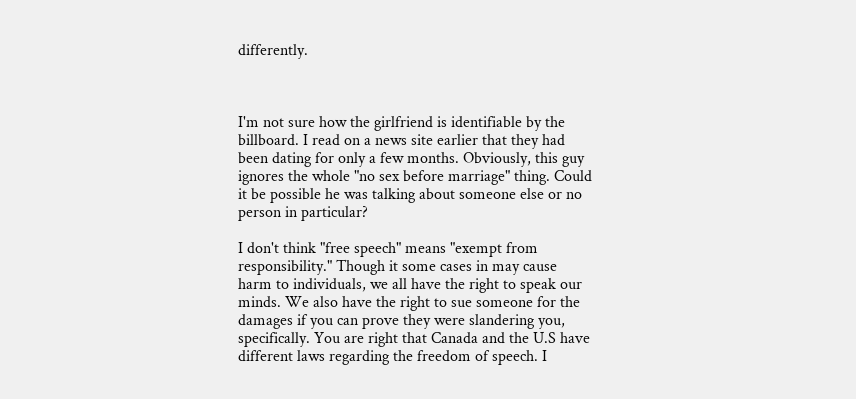differently.



I'm not sure how the girlfriend is identifiable by the billboard. I read on a news site earlier that they had been dating for only a few months. Obviously, this guy ignores the whole "no sex before marriage" thing. Could it be possible he was talking about someone else or no person in particular?

I don't think "free speech" means "exempt from responsibility." Though it some cases in may cause harm to individuals, we all have the right to speak our minds. We also have the right to sue someone for the damages if you can prove they were slandering you, specifically. You are right that Canada and the U.S have different laws regarding the freedom of speech. I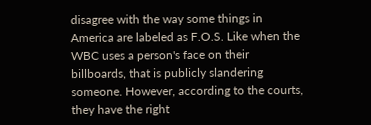disagree with the way some things in America are labeled as F.O.S. Like when the WBC uses a person's face on their billboards, that is publicly slandering someone. However, according to the courts, they have the right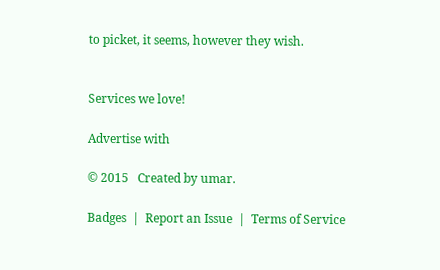to picket, it seems, however they wish.


Services we love!

Advertise with

© 2015   Created by umar.

Badges  |  Report an Issue  |  Terms of Service